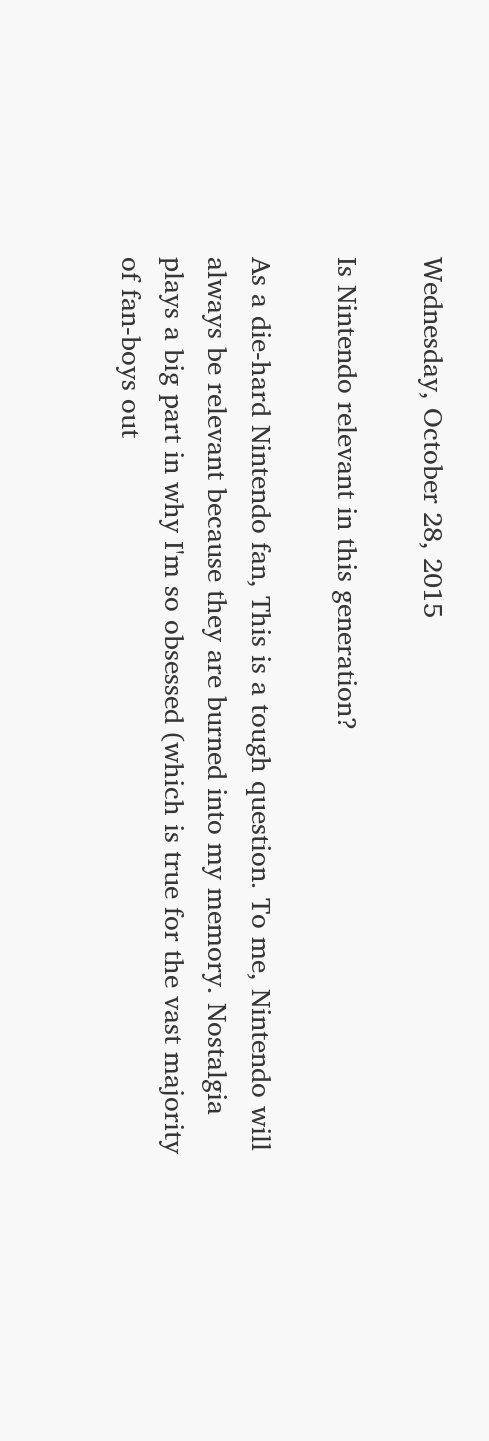Wednesday, October 28, 2015

Is Nintendo relevant in this generation?

As a die-hard Nintendo fan, This is a tough question. To me, Nintendo will always be relevant because they are burned into my memory. Nostalgia plays a big part in why I'm so obsessed (which is true for the vast majority of fan-boys out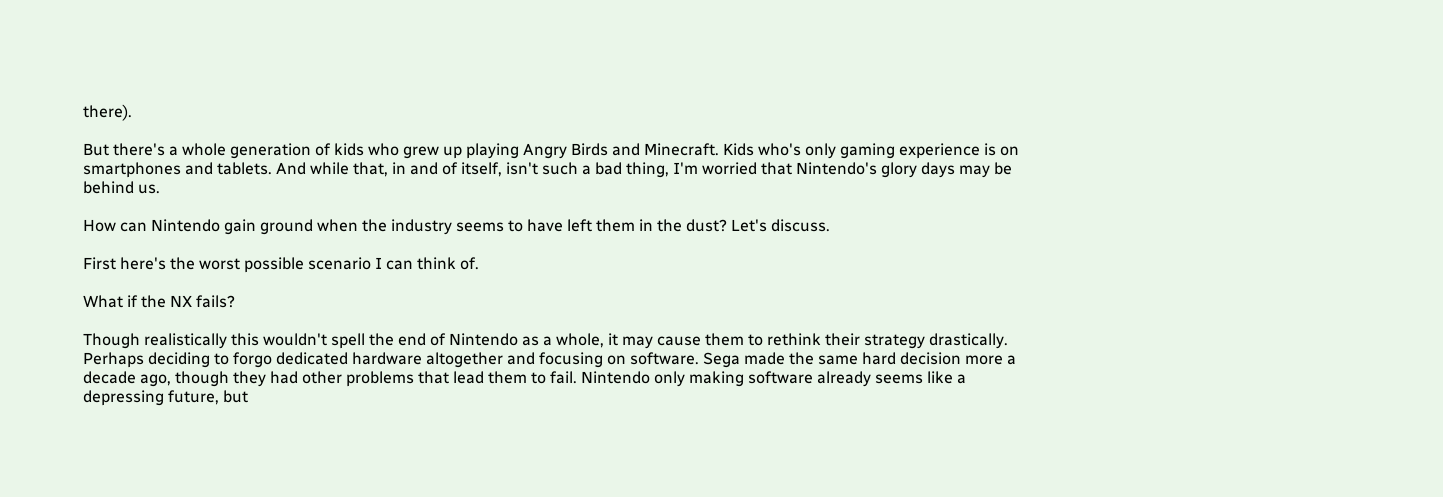there).

But there's a whole generation of kids who grew up playing Angry Birds and Minecraft. Kids who's only gaming experience is on smartphones and tablets. And while that, in and of itself, isn't such a bad thing, I'm worried that Nintendo's glory days may be behind us.

How can Nintendo gain ground when the industry seems to have left them in the dust? Let's discuss.

First here's the worst possible scenario I can think of.

What if the NX fails?

Though realistically this wouldn't spell the end of Nintendo as a whole, it may cause them to rethink their strategy drastically. Perhaps deciding to forgo dedicated hardware altogether and focusing on software. Sega made the same hard decision more a decade ago, though they had other problems that lead them to fail. Nintendo only making software already seems like a depressing future, but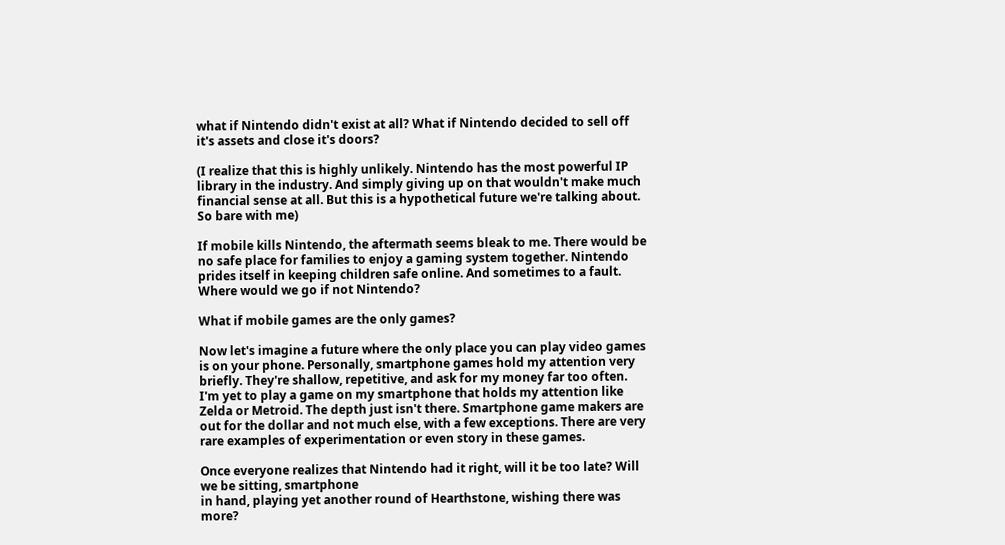what if Nintendo didn't exist at all? What if Nintendo decided to sell off it's assets and close it's doors?

(I realize that this is highly unlikely. Nintendo has the most powerful IP library in the industry. And simply giving up on that wouldn't make much financial sense at all. But this is a hypothetical future we're talking about. So bare with me)

If mobile kills Nintendo, the aftermath seems bleak to me. There would be no safe place for families to enjoy a gaming system together. Nintendo prides itself in keeping children safe online. And sometimes to a fault. Where would we go if not Nintendo?

What if mobile games are the only games?

Now let's imagine a future where the only place you can play video games is on your phone. Personally, smartphone games hold my attention very briefly. They're shallow, repetitive, and ask for my money far too often. I'm yet to play a game on my smartphone that holds my attention like Zelda or Metroid. The depth just isn't there. Smartphone game makers are out for the dollar and not much else, with a few exceptions. There are very rare examples of experimentation or even story in these games.

Once everyone realizes that Nintendo had it right, will it be too late? Will we be sitting, smartphone
in hand, playing yet another round of Hearthstone, wishing there was more?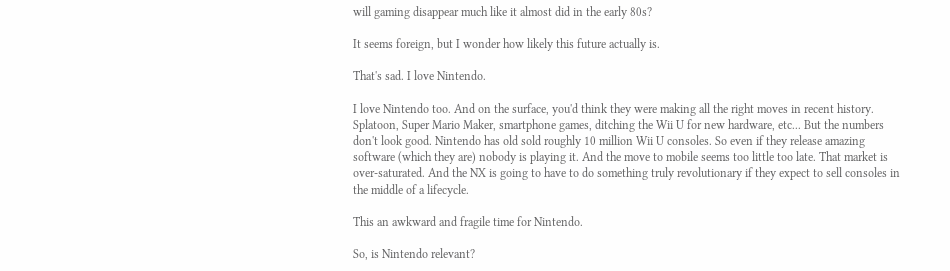will gaming disappear much like it almost did in the early 80s?

It seems foreign, but I wonder how likely this future actually is.

That's sad. I love Nintendo.

I love Nintendo too. And on the surface, you'd think they were making all the right moves in recent history. Splatoon, Super Mario Maker, smartphone games, ditching the Wii U for new hardware, etc... But the numbers don't look good. Nintendo has old sold roughly 10 million Wii U consoles. So even if they release amazing software (which they are) nobody is playing it. And the move to mobile seems too little too late. That market is over-saturated. And the NX is going to have to do something truly revolutionary if they expect to sell consoles in the middle of a lifecycle.

This an awkward and fragile time for Nintendo.

So, is Nintendo relevant?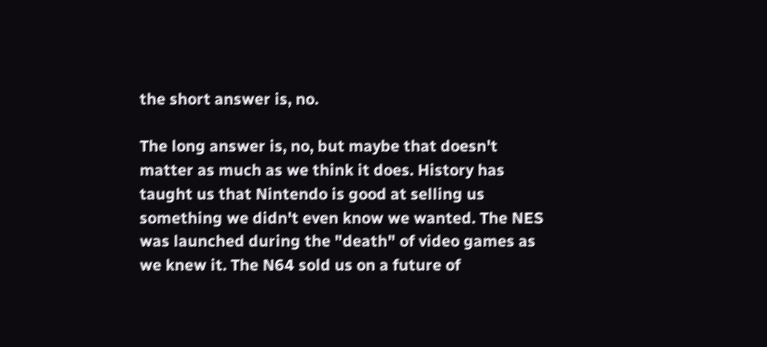the short answer is, no.

The long answer is, no, but maybe that doesn't matter as much as we think it does. History has taught us that Nintendo is good at selling us something we didn't even know we wanted. The NES was launched during the "death" of video games as we knew it. The N64 sold us on a future of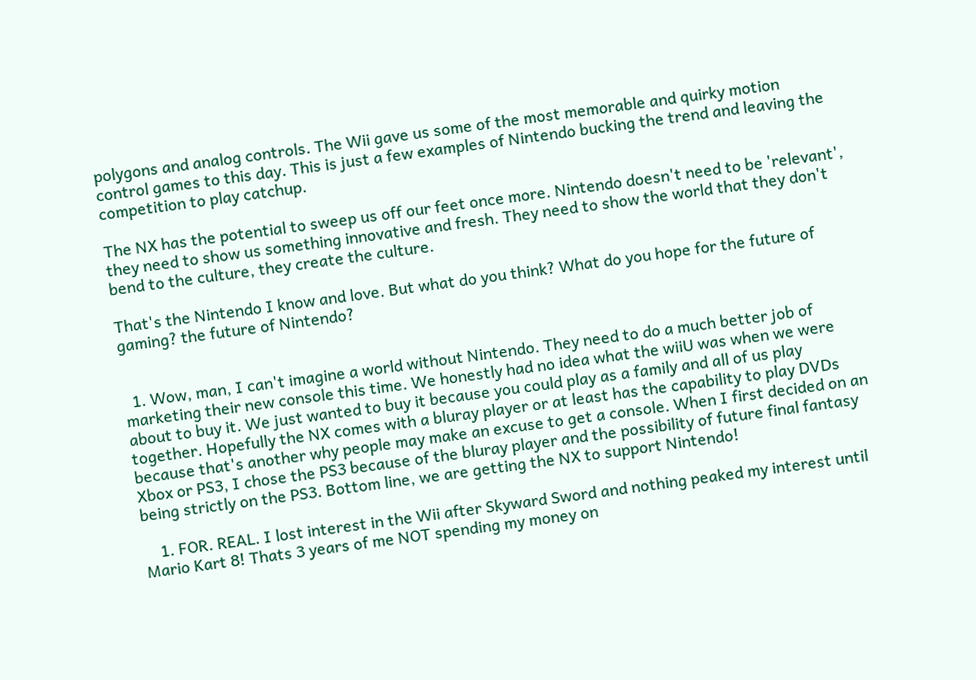polygons and analog controls. The Wii gave us some of the most memorable and quirky motion control games to this day. This is just a few examples of Nintendo bucking the trend and leaving the competition to play catchup.

The NX has the potential to sweep us off our feet once more. Nintendo doesn't need to be 'relevant', they need to show us something innovative and fresh. They need to show the world that they don't bend to the culture, they create the culture.

That's the Nintendo I know and love. But what do you think? What do you hope for the future of gaming? the future of Nintendo?


  1. Wow, man, I can't imagine a world without Nintendo. They need to do a much better job of marketing their new console this time. We honestly had no idea what the wiiU was when we were about to buy it. We just wanted to buy it because you could play as a family and all of us play together. Hopefully the NX comes with a bluray player or at least has the capability to play DVDs because that's another why people may make an excuse to get a console. When I first decided on an Xbox or PS3, I chose the PS3 because of the bluray player and the possibility of future final fantasy being strictly on the PS3. Bottom line, we are getting the NX to support Nintendo!

    1. FOR. REAL. I lost interest in the Wii after Skyward Sword and nothing peaked my interest until Mario Kart 8! Thats 3 years of me NOT spending my money on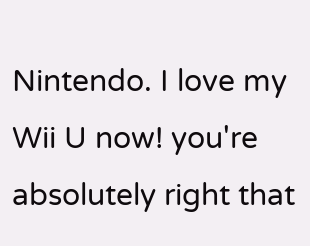Nintendo. I love my Wii U now! you're absolutely right that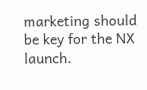marketing should be key for the NX launch.